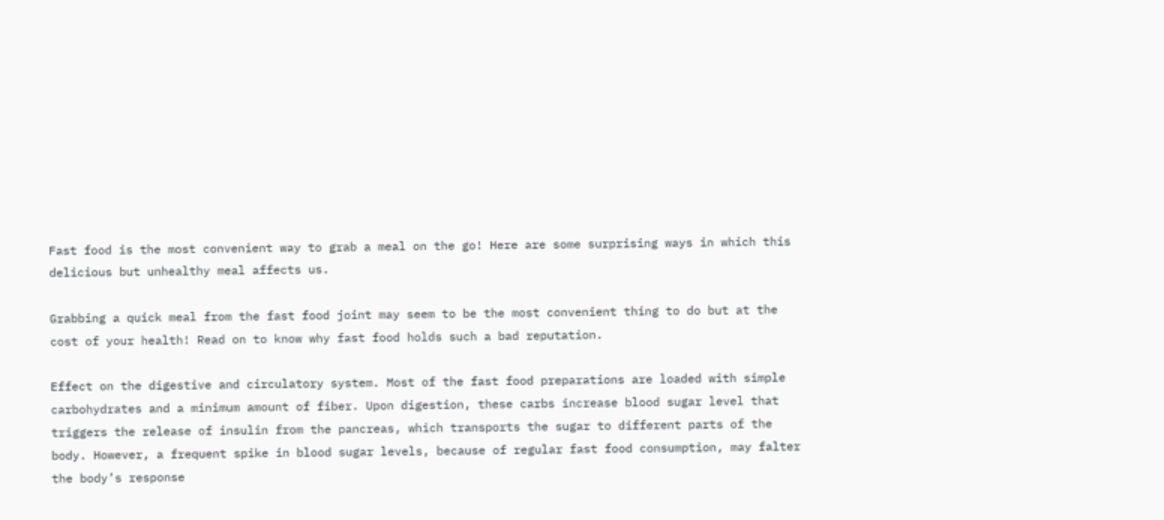Fast food is the most convenient way to grab a meal on the go! Here are some surprising ways in which this delicious but unhealthy meal affects us.

Grabbing a quick meal from the fast food joint may seem to be the most convenient thing to do but at the cost of your health! Read on to know why fast food holds such a bad reputation.

Effect on the digestive and circulatory system. Most of the fast food preparations are loaded with simple carbohydrates and a minimum amount of fiber. Upon digestion, these carbs increase blood sugar level that triggers the release of insulin from the pancreas, which transports the sugar to different parts of the body. However, a frequent spike in blood sugar levels, because of regular fast food consumption, may falter the body’s response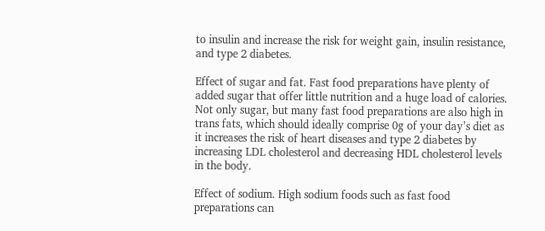to insulin and increase the risk for weight gain, insulin resistance, and type 2 diabetes.

Effect of sugar and fat. Fast food preparations have plenty of added sugar that offer little nutrition and a huge load of calories. Not only sugar, but many fast food preparations are also high in trans fats, which should ideally comprise 0g of your day’s diet as it increases the risk of heart diseases and type 2 diabetes by increasing LDL cholesterol and decreasing HDL cholesterol levels in the body.

Effect of sodium. High sodium foods such as fast food preparations can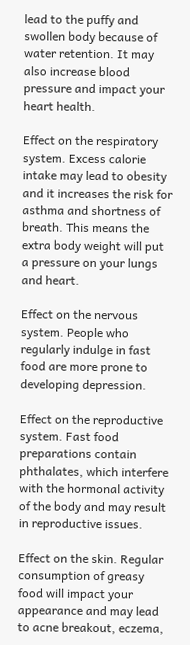lead to the puffy and swollen body because of water retention. It may also increase blood pressure and impact your heart health.

Effect on the respiratory system. Excess calorie intake may lead to obesity and it increases the risk for asthma and shortness of breath. This means the extra body weight will put a pressure on your lungs and heart.

Effect on the nervous system. People who regularly indulge in fast food are more prone to developing depression.

Effect on the reproductive system. Fast food preparations contain phthalates, which interfere with the hormonal activity of the body and may result in reproductive issues.

Effect on the skin. Regular consumption of greasy food will impact your appearance and may lead to acne breakout, eczema,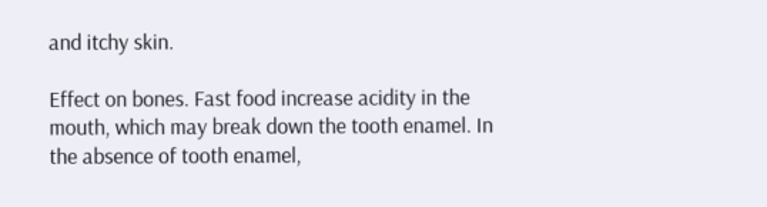and itchy skin.

Effect on bones. Fast food increase acidity in the mouth, which may break down the tooth enamel. In the absence of tooth enamel,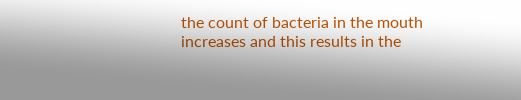the count of bacteria in the mouth increases and this results in the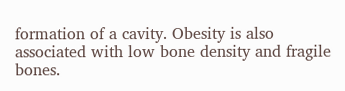formation of a cavity. Obesity is also associated with low bone density and fragile bones.